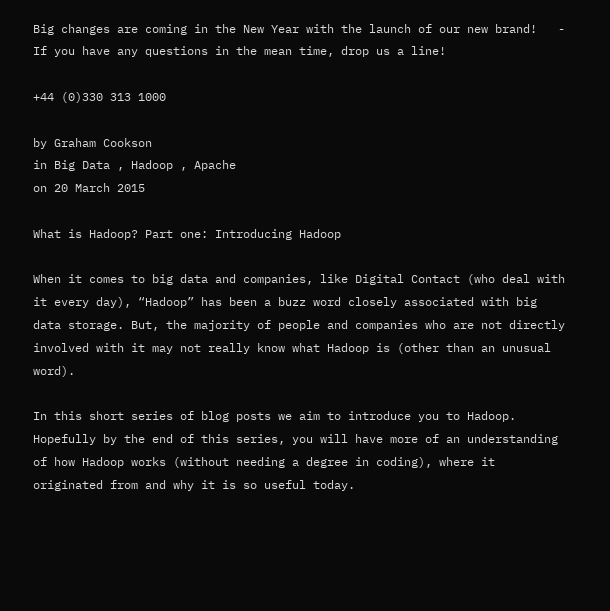Big changes are coming in the New Year with the launch of our new brand!   - If you have any questions in the mean time, drop us a line!

+44 (0)330 313 1000

by Graham Cookson
in Big Data , Hadoop , Apache
on 20 March 2015

What is Hadoop? Part one: Introducing Hadoop

When it comes to big data and companies, like Digital Contact (who deal with it every day), “Hadoop” has been a buzz word closely associated with big data storage. But, the majority of people and companies who are not directly involved with it may not really know what Hadoop is (other than an unusual word).

In this short series of blog posts we aim to introduce you to Hadoop. Hopefully by the end of this series, you will have more of an understanding of how Hadoop works (without needing a degree in coding), where it originated from and why it is so useful today.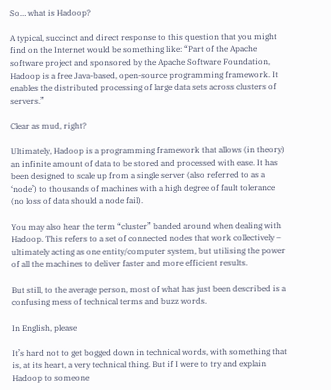So… what is Hadoop?

A typical, succinct and direct response to this question that you might find on the Internet would be something like: “Part of the Apache software project and sponsored by the Apache Software Foundation, Hadoop is a free Java-based, open-source programming framework. It enables the distributed processing of large data sets across clusters of servers.”

Clear as mud, right?

Ultimately, Hadoop is a programming framework that allows (in theory) an infinite amount of data to be stored and processed with ease. It has been designed to scale up from a single server (also referred to as a ‘node’) to thousands of machines with a high degree of fault tolerance (no loss of data should a node fail).

You may also hear the term “cluster” banded around when dealing with Hadoop. This refers to a set of connected nodes that work collectively – ultimately acting as one entity/computer system, but utilising the power of all the machines to deliver faster and more efficient results.

But still, to the average person, most of what has just been described is a confusing mess of technical terms and buzz words.

In English, please

It’s hard not to get bogged down in technical words, with something that is, at its heart, a very technical thing. But if I were to try and explain Hadoop to someone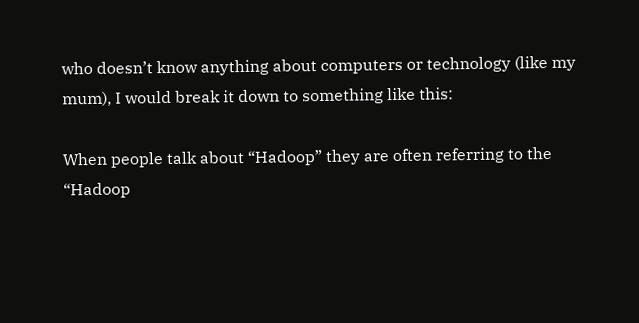who doesn’t know anything about computers or technology (like my mum), I would break it down to something like this:

When people talk about “Hadoop” they are often referring to the “Hadoop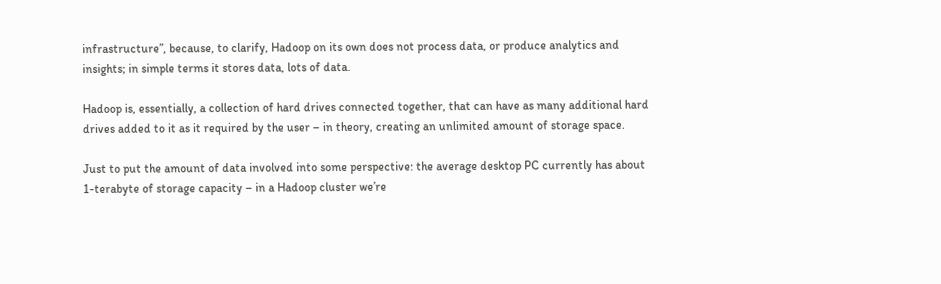infrastructure”, because, to clarify, Hadoop on its own does not process data, or produce analytics and insights; in simple terms it stores data, lots of data.

Hadoop is, essentially, a collection of hard drives connected together, that can have as many additional hard drives added to it as it required by the user – in theory, creating an unlimited amount of storage space.

Just to put the amount of data involved into some perspective: the average desktop PC currently has about 1-terabyte of storage capacity – in a Hadoop cluster we’re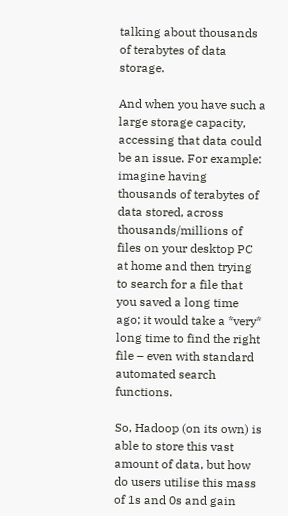talking about thousands of terabytes of data storage.

And when you have such a large storage capacity, accessing that data could be an issue. For example: imagine having thousands of terabytes of data stored, across thousands/millions of files on your desktop PC at home and then trying to search for a file that you saved a long time ago; it would take a *very* long time to find the right file – even with standard automated search functions.

So, Hadoop (on its own) is able to store this vast amount of data, but how do users utilise this mass of 1s and 0s and gain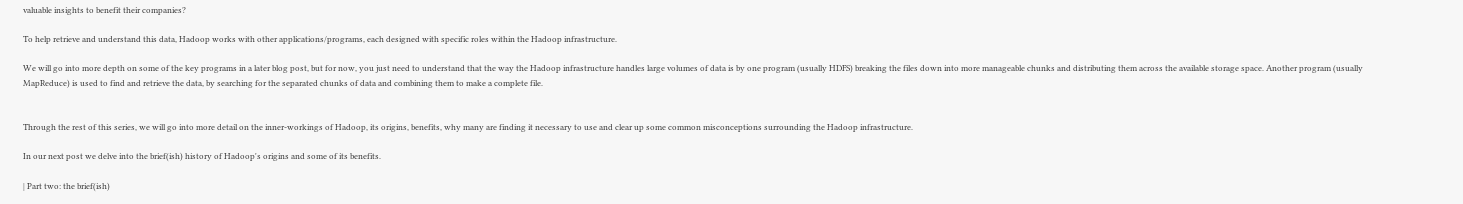valuable insights to benefit their companies?

To help retrieve and understand this data, Hadoop works with other applications/programs, each designed with specific roles within the Hadoop infrastructure.

We will go into more depth on some of the key programs in a later blog post, but for now, you just need to understand that the way the Hadoop infrastructure handles large volumes of data is by one program (usually HDFS) breaking the files down into more manageable chunks and distributing them across the available storage space. Another program (usually MapReduce) is used to find and retrieve the data, by searching for the separated chunks of data and combining them to make a complete file.


Through the rest of this series, we will go into more detail on the inner-workings of Hadoop, its origins, benefits, why many are finding it necessary to use and clear up some common misconceptions surrounding the Hadoop infrastructure.

In our next post we delve into the brief(ish) history of Hadoop's origins and some of its benefits.

| Part two: the brief(ish)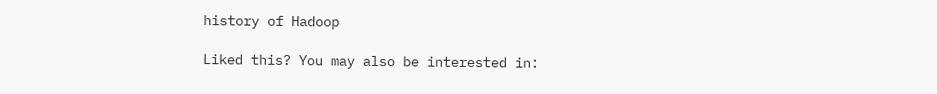history of Hadoop

Liked this? You may also be interested in: